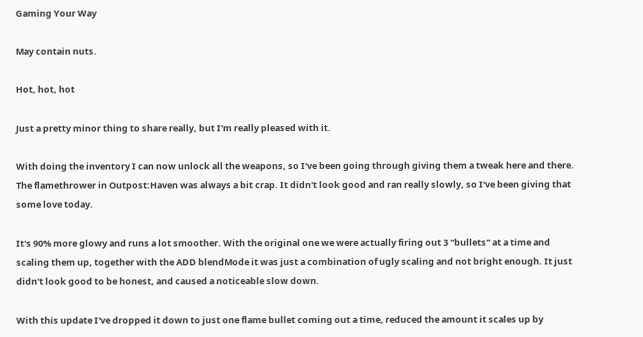Gaming Your Way

May contain nuts.

Hot, hot, hot

Just a pretty minor thing to share really, but I'm really pleased with it.

With doing the inventory I can now unlock all the weapons, so I've been going through giving them a tweak here and there. The flamethrower in Outpost:Haven was always a bit crap. It didn't look good and ran really slowly, so I've been giving that some love today.

It's 90% more glowy and runs a lot smoother. With the original one we were actually firing out 3 "bullets" at a time and scaling them up, together with the ADD blendMode it was just a combination of ugly scaling and not bright enough. It just didn't look good to be honest, and caused a noticeable slow down.

With this update I've dropped it down to just one flame bullet coming out a time, reduced the amount it scales up by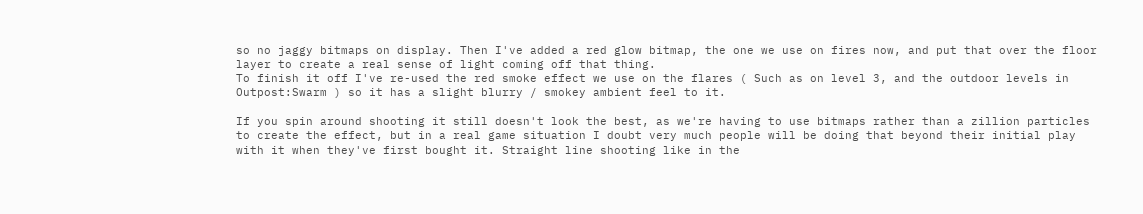so no jaggy bitmaps on display. Then I've added a red glow bitmap, the one we use on fires now, and put that over the floor layer to create a real sense of light coming off that thing.
To finish it off I've re-used the red smoke effect we use on the flares ( Such as on level 3, and the outdoor levels in Outpost:Swarm ) so it has a slight blurry / smokey ambient feel to it.

If you spin around shooting it still doesn't look the best, as we're having to use bitmaps rather than a zillion particles to create the effect, but in a real game situation I doubt very much people will be doing that beyond their initial play with it when they've first bought it. Straight line shooting like in the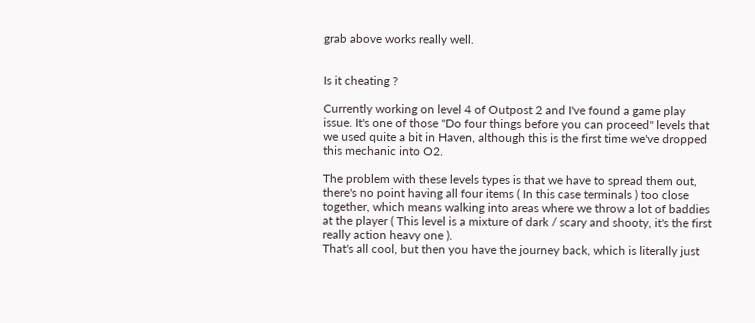grab above works really well.


Is it cheating ?

Currently working on level 4 of Outpost 2 and I've found a game play issue. It's one of those "Do four things before you can proceed" levels that we used quite a bit in Haven, although this is the first time we've dropped this mechanic into O2.

The problem with these levels types is that we have to spread them out, there's no point having all four items ( In this case terminals ) too close together, which means walking into areas where we throw a lot of baddies at the player ( This level is a mixture of dark / scary and shooty, it's the first really action heavy one ).
That's all cool, but then you have the journey back, which is literally just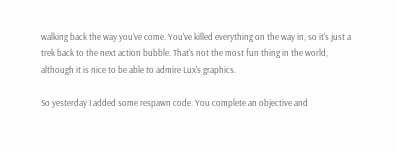walking back the way you've come. You've killed everything on the way in, so it's just a trek back to the next action bubble. That's not the most fun thing in the world, although it is nice to be able to admire Lux's graphics.

So yesterday I added some respawn code. You complete an objective and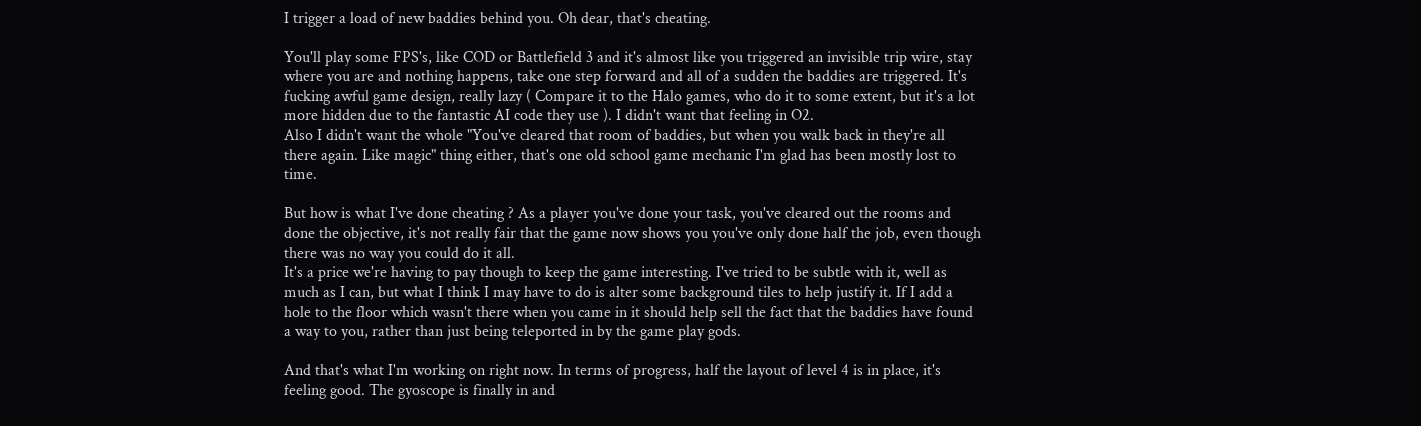I trigger a load of new baddies behind you. Oh dear, that's cheating.

You'll play some FPS's, like COD or Battlefield 3 and it's almost like you triggered an invisible trip wire, stay where you are and nothing happens, take one step forward and all of a sudden the baddies are triggered. It's fucking awful game design, really lazy ( Compare it to the Halo games, who do it to some extent, but it's a lot more hidden due to the fantastic AI code they use ). I didn't want that feeling in O2.
Also I didn't want the whole "You've cleared that room of baddies, but when you walk back in they're all there again. Like magic" thing either, that's one old school game mechanic I'm glad has been mostly lost to time.

But how is what I've done cheating ? As a player you've done your task, you've cleared out the rooms and done the objective, it's not really fair that the game now shows you you've only done half the job, even though there was no way you could do it all.
It's a price we're having to pay though to keep the game interesting. I've tried to be subtle with it, well as much as I can, but what I think I may have to do is alter some background tiles to help justify it. If I add a hole to the floor which wasn't there when you came in it should help sell the fact that the baddies have found a way to you, rather than just being teleported in by the game play gods.

And that's what I'm working on right now. In terms of progress, half the layout of level 4 is in place, it's feeling good. The gyoscope is finally in and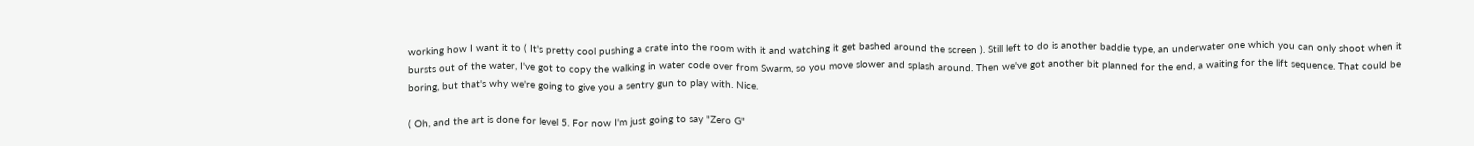working how I want it to ( It's pretty cool pushing a crate into the room with it and watching it get bashed around the screen ). Still left to do is another baddie type, an underwater one which you can only shoot when it bursts out of the water, I've got to copy the walking in water code over from Swarm, so you move slower and splash around. Then we've got another bit planned for the end, a waiting for the lift sequence. That could be boring, but that's why we're going to give you a sentry gun to play with. Nice.

( Oh, and the art is done for level 5. For now I'm just going to say "Zero G"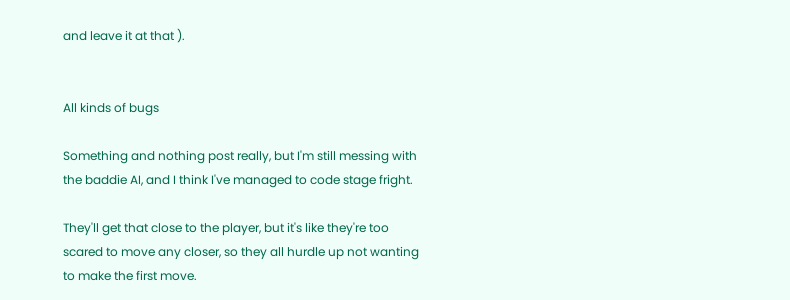and leave it at that ).


All kinds of bugs

Something and nothing post really, but I'm still messing with the baddie AI, and I think I've managed to code stage fright.

They'll get that close to the player, but it's like they're too scared to move any closer, so they all hurdle up not wanting to make the first move.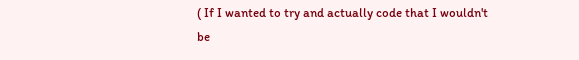( If I wanted to try and actually code that I wouldn't be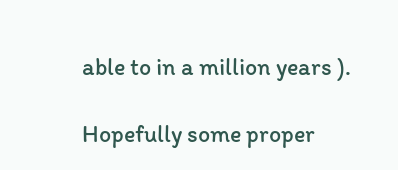able to in a million years ).

Hopefully some proper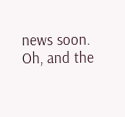news soon. Oh, and the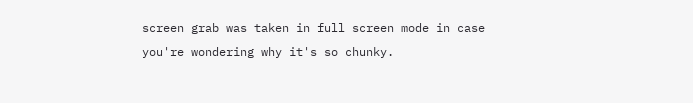screen grab was taken in full screen mode in case you're wondering why it's so chunky.